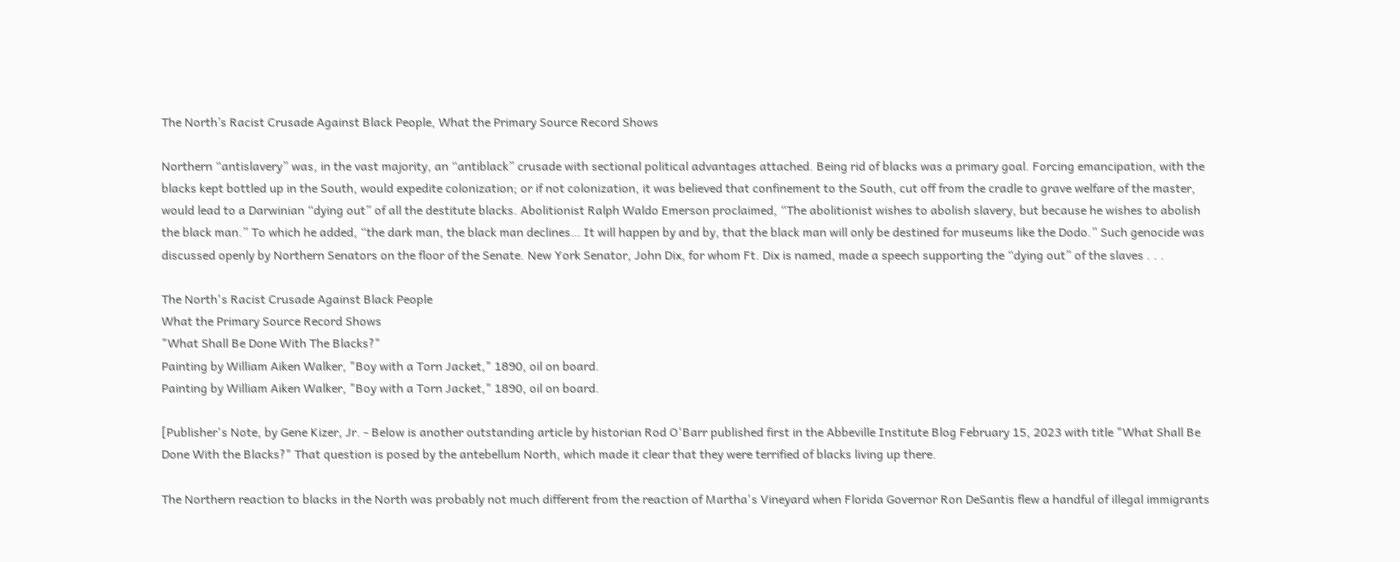The North’s Racist Crusade Against Black People, What the Primary Source Record Shows

Northern “antislavery” was, in the vast majority, an “antiblack” crusade with sectional political advantages attached. Being rid of blacks was a primary goal. Forcing emancipation, with the blacks kept bottled up in the South, would expedite colonization; or if not colonization, it was believed that confinement to the South, cut off from the cradle to grave welfare of the master, would lead to a Darwinian “dying out” of all the destitute blacks. Abolitionist Ralph Waldo Emerson proclaimed, “The abolitionist wishes to abolish slavery, but because he wishes to abolish the black man.” To which he added, “the dark man, the black man declines… It will happen by and by, that the black man will only be destined for museums like the Dodo.” Such genocide was discussed openly by Northern Senators on the floor of the Senate. New York Senator, John Dix, for whom Ft. Dix is named, made a speech supporting the “dying out” of the slaves . . .

The North's Racist Crusade Against Black People
What the Primary Source Record Shows
"What Shall Be Done With The Blacks?"
Painting by William Aiken Walker, "Boy with a Torn Jacket," 1890, oil on board.
Painting by William Aiken Walker, "Boy with a Torn Jacket," 1890, oil on board.

[Publisher's Note, by Gene Kizer, Jr. - Below is another outstanding article by historian Rod O'Barr published first in the Abbeville Institute Blog February 15, 2023 with title "What Shall Be Done With the Blacks?" That question is posed by the antebellum North, which made it clear that they were terrified of blacks living up there.

The Northern reaction to blacks in the North was probably not much different from the reaction of Martha's Vineyard when Florida Governor Ron DeSantis flew a handful of illegal immigrants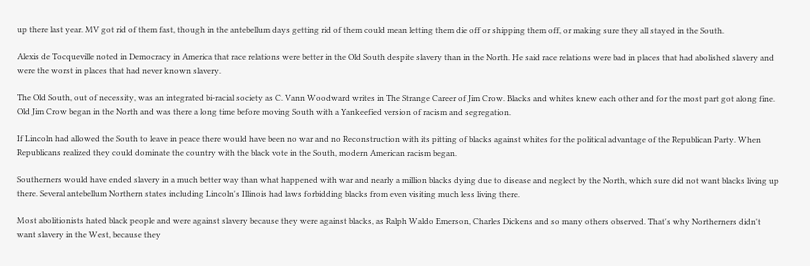up there last year. MV got rid of them fast, though in the antebellum days getting rid of them could mean letting them die off or shipping them off, or making sure they all stayed in the South.

Alexis de Tocqueville noted in Democracy in America that race relations were better in the Old South despite slavery than in the North. He said race relations were bad in places that had abolished slavery and were the worst in places that had never known slavery.

The Old South, out of necessity, was an integrated bi-racial society as C. Vann Woodward writes in The Strange Career of Jim Crow. Blacks and whites knew each other and for the most part got along fine. Old Jim Crow began in the North and was there a long time before moving South with a Yankeefied version of racism and segregation.

If Lincoln had allowed the South to leave in peace there would have been no war and no Reconstruction with its pitting of blacks against whites for the political advantage of the Republican Party. When Republicans realized they could dominate the country with the black vote in the South, modern American racism began.

Southerners would have ended slavery in a much better way than what happened with war and nearly a million blacks dying due to disease and neglect by the North, which sure did not want blacks living up there. Several antebellum Northern states including Lincoln's Illinois had laws forbidding blacks from even visiting much less living there.

Most abolitionists hated black people and were against slavery because they were against blacks, as Ralph Waldo Emerson, Charles Dickens and so many others observed. That's why Northerners didn't want slavery in the West, because they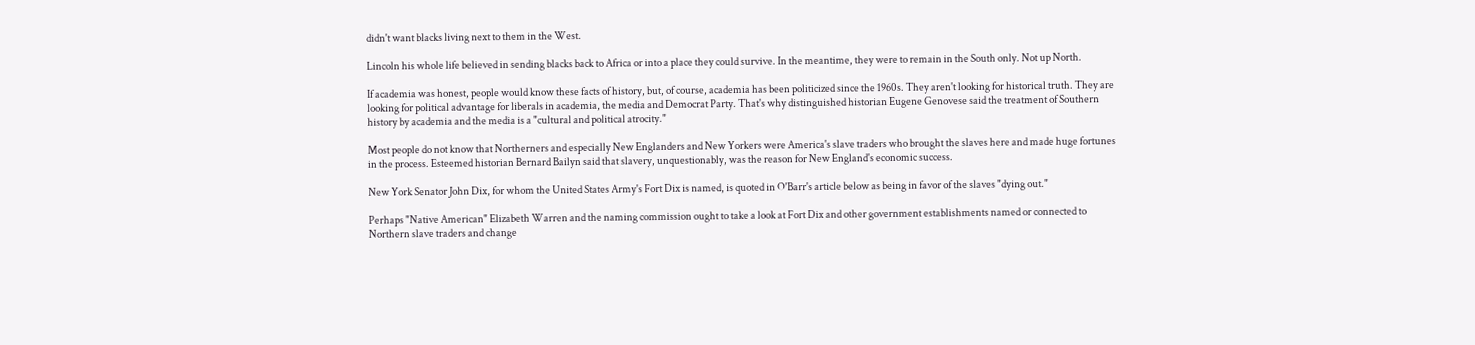didn't want blacks living next to them in the West.

Lincoln his whole life believed in sending blacks back to Africa or into a place they could survive. In the meantime, they were to remain in the South only. Not up North.

If academia was honest, people would know these facts of history, but, of course, academia has been politicized since the 1960s. They aren't looking for historical truth. They are looking for political advantage for liberals in academia, the media and Democrat Party. That's why distinguished historian Eugene Genovese said the treatment of Southern history by academia and the media is a "cultural and political atrocity."

Most people do not know that Northerners and especially New Englanders and New Yorkers were America's slave traders who brought the slaves here and made huge fortunes in the process. Esteemed historian Bernard Bailyn said that slavery, unquestionably, was the reason for New England's economic success.

New York Senator John Dix, for whom the United States Army's Fort Dix is named, is quoted in O'Barr's article below as being in favor of the slaves "dying out."

Perhaps "Native American" Elizabeth Warren and the naming commission ought to take a look at Fort Dix and other government establishments named or connected to Northern slave traders and change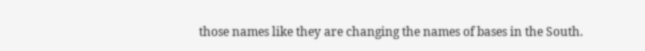those names like they are changing the names of bases in the South.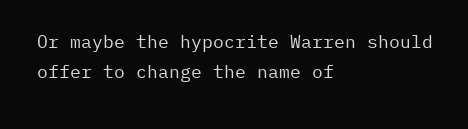Or maybe the hypocrite Warren should offer to change the name of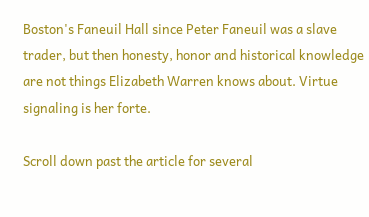Boston's Faneuil Hall since Peter Faneuil was a slave trader, but then honesty, honor and historical knowledge are not things Elizabeth Warren knows about. Virtue signaling is her forte.

Scroll down past the article for several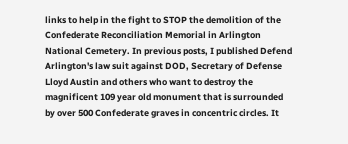links to help in the fight to STOP the demolition of the Confederate Reconciliation Memorial in Arlington National Cemetery. In previous posts, I published Defend Arlington's law suit against DOD, Secretary of Defense Lloyd Austin and others who want to destroy the magnificent 109 year old monument that is surrounded by over 500 Confederate graves in concentric circles. It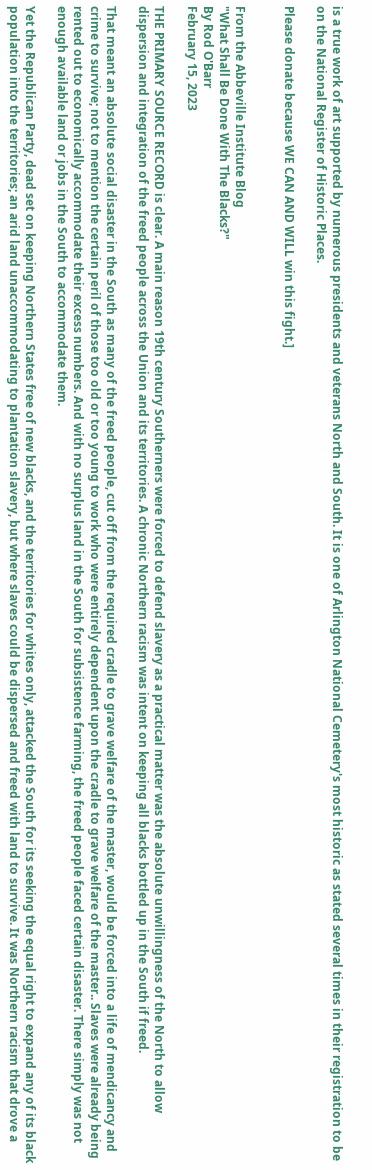is a true work of art supported by numerous presidents and veterans North and South. It is one of Arlington National Cemetery's most historic as stated several times in their registration to be on the National Register of Historic Places.

Please donate because WE CAN AND WILL win this fight.]


From the Abbeville Institute Blog
"What Shall Be Done With The Blacks?"
By Rod O'Barr
February 15, 2023

THE PRIMARY SOURCE RECORD is clear. A main reason 19th century Southerners were forced to defend slavery as a practical matter was the absolute unwillingness of the North to allow dispersion and integration of the freed people across the Union and its territories. A chronic Northern racism was intent on keeping all blacks bottled up in the South if freed.

That meant an absolute social disaster in the South as many of the freed people, cut off from the required cradle to grave welfare of the master, would be forced into a life of mendicancy and crime to survive; not to mention the certain peril of those too old or too young to work who were entirely dependent upon the cradle to grave welfare of the master.. Slaves were already being rented out to economically accommodate their excess numbers. And with no surplus land in the South for subsistence farming, the freed people faced certain disaster. There simply was not enough available land or jobs in the South to accommodate them.

Yet the Republican Party, dead set on keeping Northern States free of new blacks, and the territories for whites only, attacked the South for its seeking the equal right to expand any of its black population into the territories; an arid land unaccommodating to plantation slavery, but where slaves could be dispersed and freed with land to survive. It was Northern racism that drove a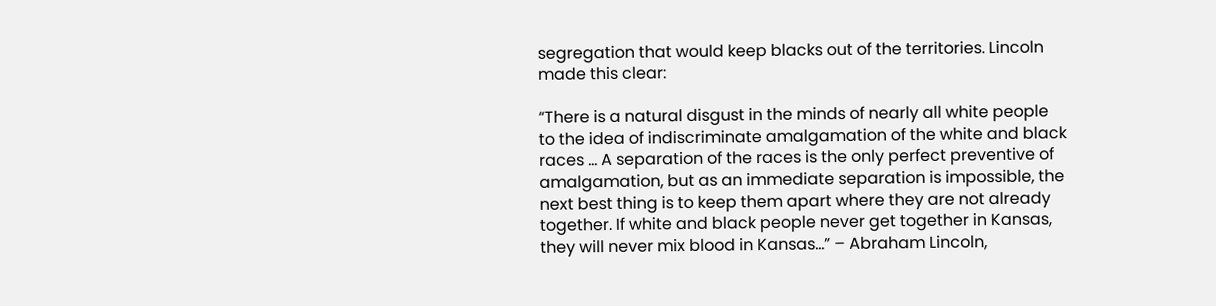segregation that would keep blacks out of the territories. Lincoln made this clear:

“There is a natural disgust in the minds of nearly all white people to the idea of indiscriminate amalgamation of the white and black races … A separation of the races is the only perfect preventive of amalgamation, but as an immediate separation is impossible, the next best thing is to keep them apart where they are not already together. If white and black people never get together in Kansas, they will never mix blood in Kansas…” – Abraham Lincoln,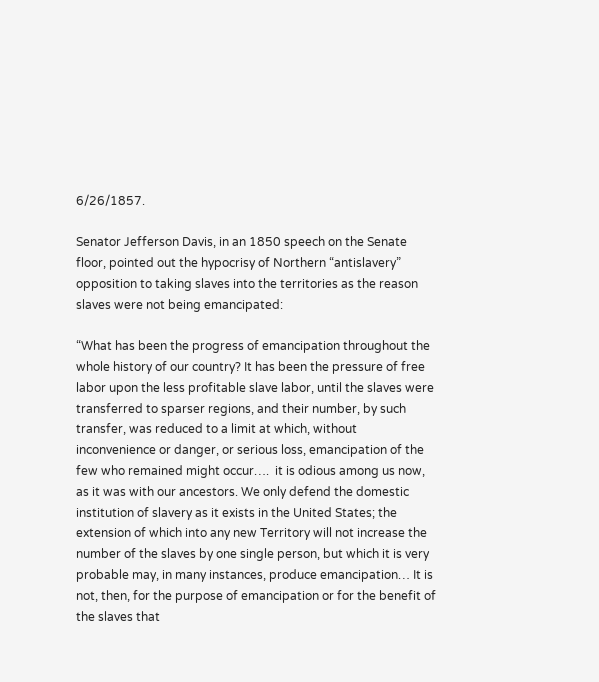6/26/1857.

Senator Jefferson Davis, in an 1850 speech on the Senate floor, pointed out the hypocrisy of Northern “antislavery” opposition to taking slaves into the territories as the reason slaves were not being emancipated:

“What has been the progress of emancipation throughout the whole history of our country? It has been the pressure of free labor upon the less profitable slave labor, until the slaves were transferred to sparser regions, and their number, by such transfer, was reduced to a limit at which, without inconvenience or danger, or serious loss, emancipation of the few who remained might occur….  it is odious among us now, as it was with our ancestors. We only defend the domestic institution of slavery as it exists in the United States; the extension of which into any new Territory will not increase the number of the slaves by one single person, but which it is very probable may, in many instances, produce emancipation… It is not, then, for the purpose of emancipation or for the benefit of the slaves that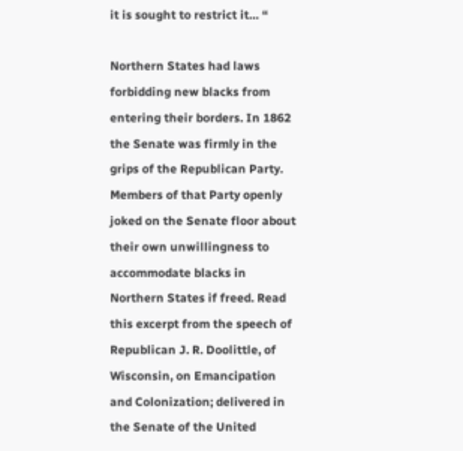it is sought to restrict it… “

Northern States had laws forbidding new blacks from entering their borders. In 1862 the Senate was firmly in the grips of the Republican Party. Members of that Party openly joked on the Senate floor about their own unwillingness to accommodate blacks in Northern States if freed. Read this excerpt from the speech of Republican J. R. Doolittle, of Wisconsin, on Emancipation and Colonization; delivered in the Senate of the United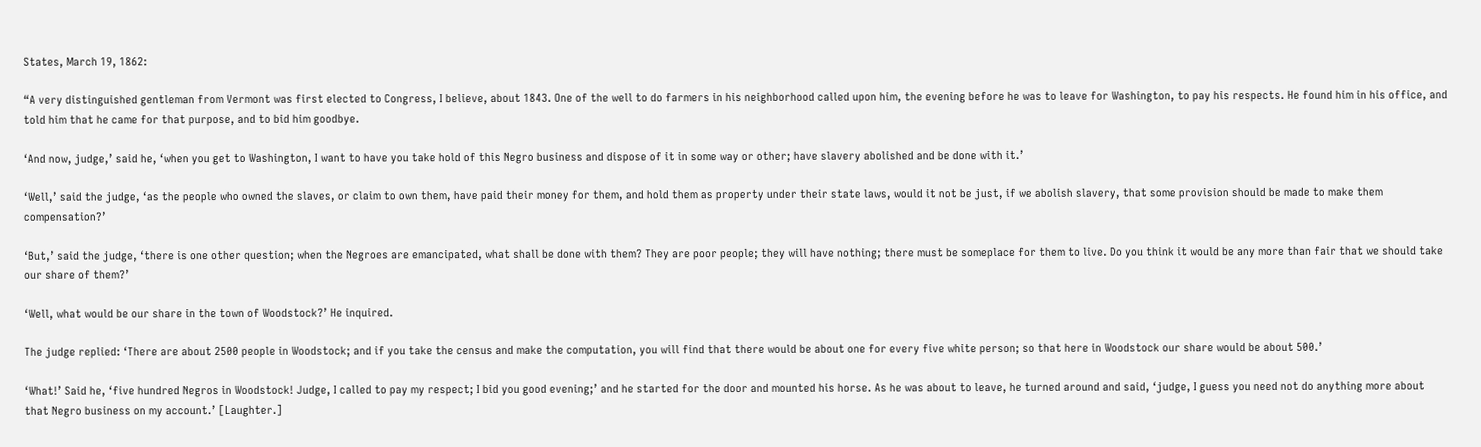States, March 19, 1862:

“A very distinguished gentleman from Vermont was first elected to Congress, I believe, about 1843. One of the well to do farmers in his neighborhood called upon him, the evening before he was to leave for Washington, to pay his respects. He found him in his office, and told him that he came for that purpose, and to bid him goodbye.

‘And now, judge,’ said he, ‘when you get to Washington, I want to have you take hold of this Negro business and dispose of it in some way or other; have slavery abolished and be done with it.’

‘Well,’ said the judge, ‘as the people who owned the slaves, or claim to own them, have paid their money for them, and hold them as property under their state laws, would it not be just, if we abolish slavery, that some provision should be made to make them compensation?’

‘But,’ said the judge, ‘there is one other question; when the Negroes are emancipated, what shall be done with them? They are poor people; they will have nothing; there must be someplace for them to live. Do you think it would be any more than fair that we should take our share of them?’

‘Well, what would be our share in the town of Woodstock?’ He inquired.

The judge replied: ‘There are about 2500 people in Woodstock; and if you take the census and make the computation, you will find that there would be about one for every five white person; so that here in Woodstock our share would be about 500.’

‘What!’ Said he, ‘five hundred Negros in Woodstock! Judge, I called to pay my respect; I bid you good evening;’ and he started for the door and mounted his horse. As he was about to leave, he turned around and said, ‘judge, I guess you need not do anything more about that Negro business on my account.’ [Laughter.]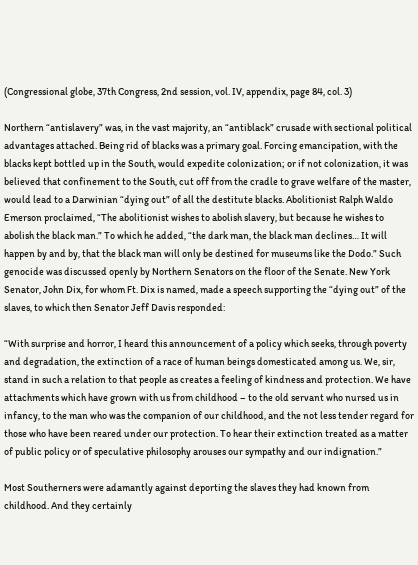(Congressional globe, 37th Congress, 2nd session, vol. IV, appendix, page 84, col. 3)

Northern “antislavery” was, in the vast majority, an “antiblack” crusade with sectional political advantages attached. Being rid of blacks was a primary goal. Forcing emancipation, with the blacks kept bottled up in the South, would expedite colonization; or if not colonization, it was believed that confinement to the South, cut off from the cradle to grave welfare of the master, would lead to a Darwinian “dying out” of all the destitute blacks. Abolitionist Ralph Waldo Emerson proclaimed, “The abolitionist wishes to abolish slavery, but because he wishes to abolish the black man.” To which he added, “the dark man, the black man declines… It will happen by and by, that the black man will only be destined for museums like the Dodo.” Such genocide was discussed openly by Northern Senators on the floor of the Senate. New York Senator, John Dix, for whom Ft. Dix is named, made a speech supporting the “dying out” of the slaves, to which then Senator Jeff Davis responded:

“With surprise and horror, I heard this announcement of a policy which seeks, through poverty and degradation, the extinction of a race of human beings domesticated among us. We, sir, stand in such a relation to that people as creates a feeling of kindness and protection. We have attachments which have grown with us from childhood – to the old servant who nursed us in infancy, to the man who was the companion of our childhood, and the not less tender regard for those who have been reared under our protection. To hear their extinction treated as a matter of public policy or of speculative philosophy arouses our sympathy and our indignation.”

Most Southerners were adamantly against deporting the slaves they had known from childhood. And they certainly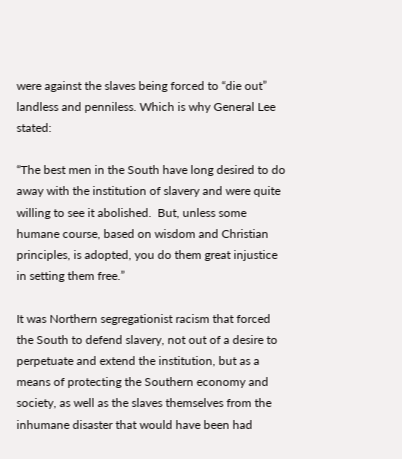were against the slaves being forced to “die out” landless and penniless. Which is why General Lee stated:

“The best men in the South have long desired to do away with the institution of slavery and were quite willing to see it abolished.  But, unless some humane course, based on wisdom and Christian principles, is adopted, you do them great injustice in setting them free.”

It was Northern segregationist racism that forced the South to defend slavery, not out of a desire to perpetuate and extend the institution, but as a means of protecting the Southern economy and society, as well as the slaves themselves from the inhumane disaster that would have been had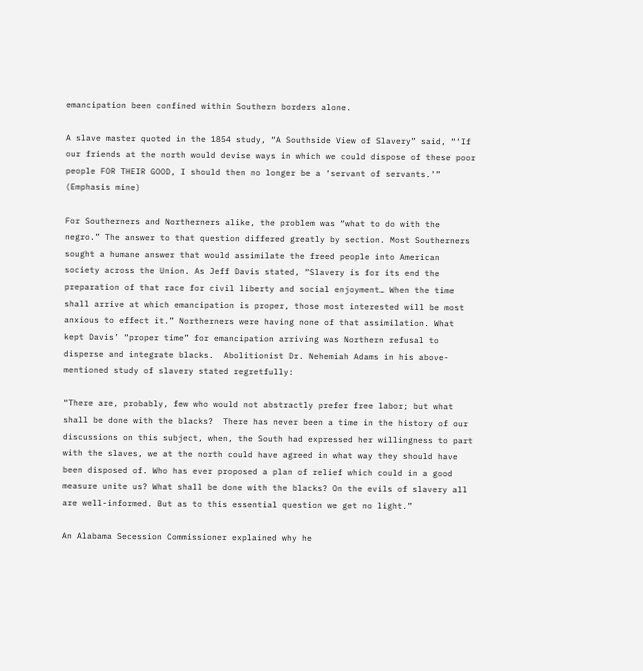emancipation been confined within Southern borders alone.

A slave master quoted in the 1854 study, “A Southside View of Slavery” said, “‘If our friends at the north would devise ways in which we could dispose of these poor people FOR THEIR GOOD, I should then no longer be a ‘servant of servants.’” (Emphasis mine)

For Southerners and Northerners alike, the problem was “what to do with the negro.” The answer to that question differed greatly by section. Most Southerners sought a humane answer that would assimilate the freed people into American society across the Union. As Jeff Davis stated, “Slavery is for its end the preparation of that race for civil liberty and social enjoyment… When the time shall arrive at which emancipation is proper, those most interested will be most anxious to effect it.” Northerners were having none of that assimilation. What kept Davis’ “proper time” for emancipation arriving was Northern refusal to disperse and integrate blacks.  Abolitionist Dr. Nehemiah Adams in his above-mentioned study of slavery stated regretfully:

“There are, probably, few who would not abstractly prefer free labor; but what shall be done with the blacks?  There has never been a time in the history of our discussions on this subject, when, the South had expressed her willingness to part with the slaves, we at the north could have agreed in what way they should have been disposed of. Who has ever proposed a plan of relief which could in a good measure unite us? What shall be done with the blacks? On the evils of slavery all are well-informed. But as to this essential question we get no light.”

An Alabama Secession Commissioner explained why he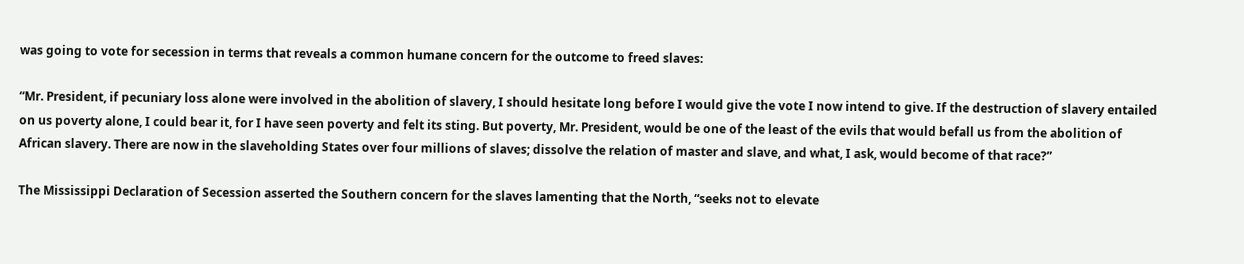was going to vote for secession in terms that reveals a common humane concern for the outcome to freed slaves:

“Mr. President, if pecuniary loss alone were involved in the abolition of slavery, I should hesitate long before I would give the vote I now intend to give. If the destruction of slavery entailed on us poverty alone, I could bear it, for I have seen poverty and felt its sting. But poverty, Mr. President, would be one of the least of the evils that would befall us from the abolition of African slavery. There are now in the slaveholding States over four millions of slaves; dissolve the relation of master and slave, and what, I ask, would become of that race?”

The Mississippi Declaration of Secession asserted the Southern concern for the slaves lamenting that the North, “seeks not to elevate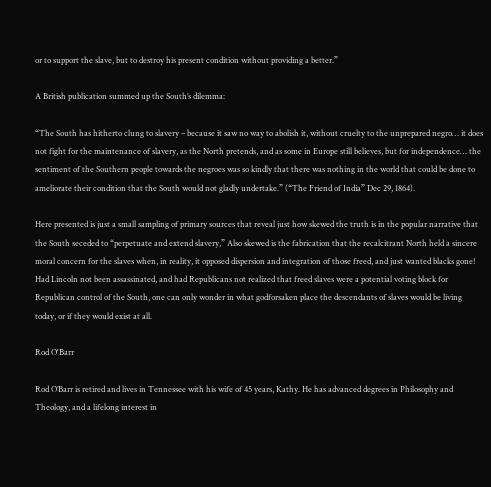or to support the slave, but to destroy his present condition without providing a better.”

A British publication summed up the South’s dilemma:

“The South has hitherto clung to slavery – because it saw no way to abolish it, without cruelty to the unprepared negro… it does not fight for the maintenance of slavery, as the North pretends, and as some in Europe still believes, but for independence… the sentiment of the Southern people towards the negroes was so kindly that there was nothing in the world that could be done to ameliorate their condition that the South would not gladly undertake.” (“The Friend of India” Dec 29, 1864).

Here presented is just a small sampling of primary sources that reveal just how skewed the truth is in the popular narrative that the South seceded to “perpetuate and extend slavery,” Also skewed is the fabrication that the recalcitrant North held a sincere moral concern for the slaves when, in reality, it opposed dispersion and integration of those freed, and just wanted blacks gone! Had Lincoln not been assassinated, and had Republicans not realized that freed slaves were a potential voting block for Republican control of the South, one can only wonder in what godforsaken place the descendants of slaves would be living today, or if they would exist at all.

Rod O'Barr

Rod O’Barr is retired and lives in Tennessee with his wife of 45 years, Kathy. He has advanced degrees in Philosophy and Theology, and a lifelong interest in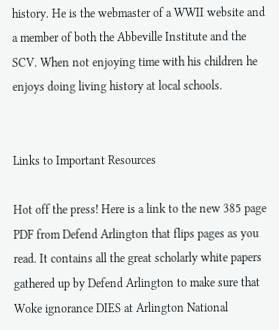history. He is the webmaster of a WWII website and a member of both the Abbeville Institute and the SCV. When not enjoying time with his children he enjoys doing living history at local schools.


Links to Important Resources

Hot off the press! Here is a link to the new 385 page PDF from Defend Arlington that flips pages as you read. It contains all the great scholarly white papers gathered up by Defend Arlington to make sure that Woke ignorance DIES at Arlington National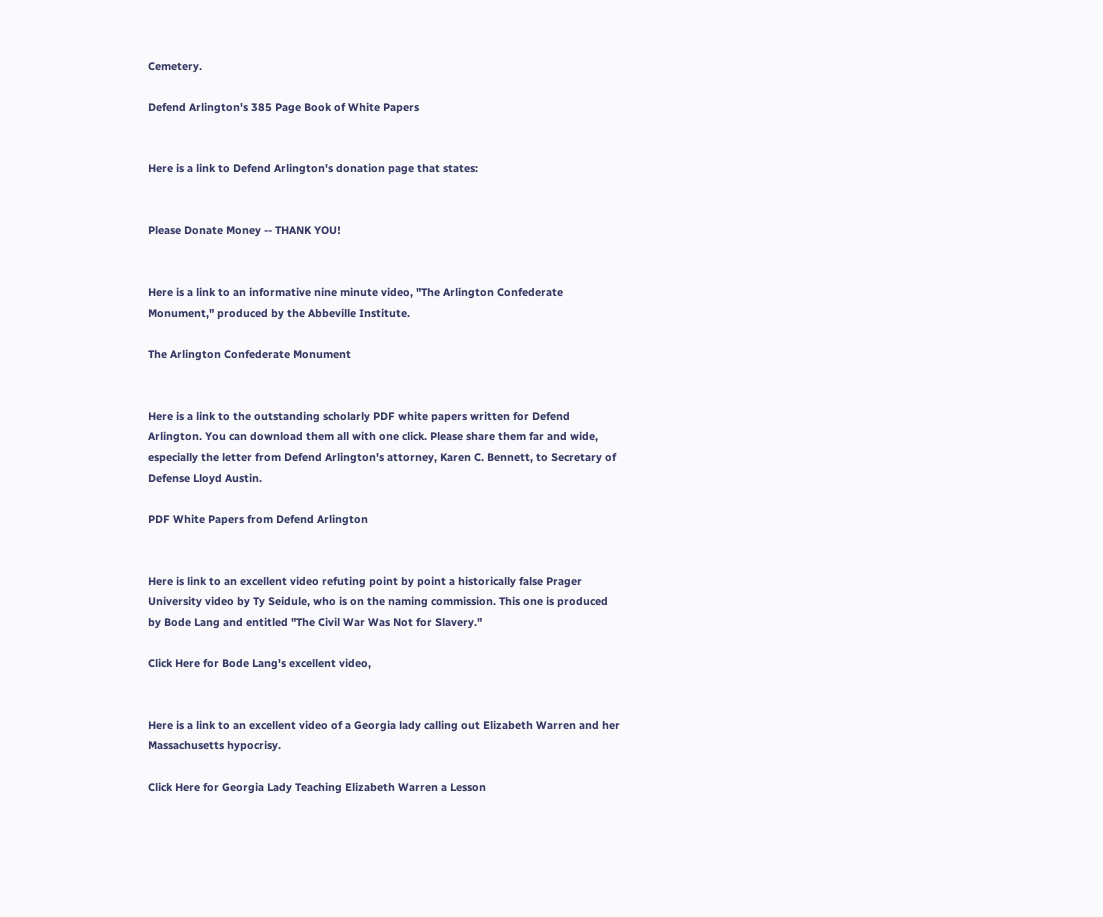Cemetery.

Defend Arlington's 385 Page Book of White Papers


Here is a link to Defend Arlington's donation page that states:


Please Donate Money -- THANK YOU!


Here is a link to an informative nine minute video, "The Arlington Confederate Monument," produced by the Abbeville Institute.

The Arlington Confederate Monument


Here is a link to the outstanding scholarly PDF white papers written for Defend Arlington. You can download them all with one click. Please share them far and wide, especially the letter from Defend Arlington's attorney, Karen C. Bennett, to Secretary of Defense Lloyd Austin.

PDF White Papers from Defend Arlington


Here is link to an excellent video refuting point by point a historically false Prager University video by Ty Seidule, who is on the naming commission. This one is produced by Bode Lang and entitled "The Civil War Was Not for Slavery."

Click Here for Bode Lang's excellent video,


Here is a link to an excellent video of a Georgia lady calling out Elizabeth Warren and her Massachusetts hypocrisy.

Click Here for Georgia Lady Teaching Elizabeth Warren a Lesson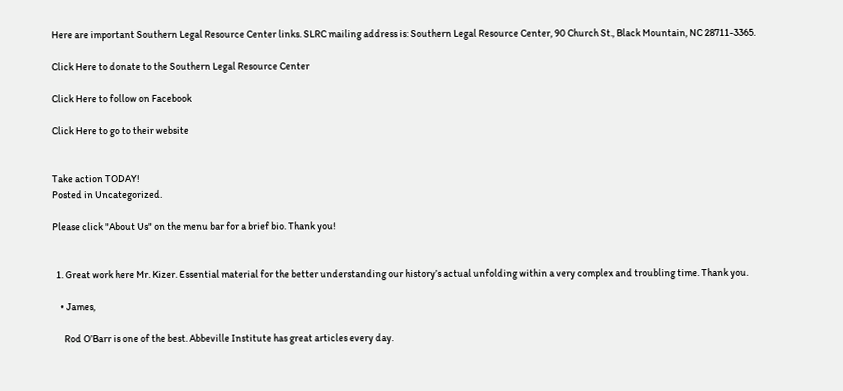Here are important Southern Legal Resource Center links. SLRC mailing address is: Southern Legal Resource Center, 90 Church St., Black Mountain, NC 28711-3365.

Click Here to donate to the Southern Legal Resource Center

Click Here to follow on Facebook

Click Here to go to their website


Take action TODAY!
Posted in Uncategorized.

Please click "About Us" on the menu bar for a brief bio. Thank you!


  1. Great work here Mr. Kizer. Essential material for the better understanding our history’s actual unfolding within a very complex and troubling time. Thank you.

    • James,

      Rod O’Barr is one of the best. Abbeville Institute has great articles every day.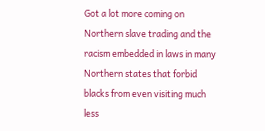Got a lot more coming on Northern slave trading and the racism embedded in laws in many Northern states that forbid blacks from even visiting much less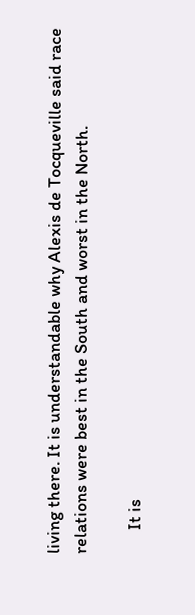living there. It is understandable why Alexis de Tocqueville said race relations were best in the South and worst in the North.

      It is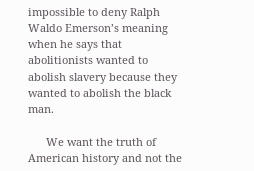impossible to deny Ralph Waldo Emerson’s meaning when he says that abolitionists wanted to abolish slavery because they wanted to abolish the black man.

      We want the truth of American history and not the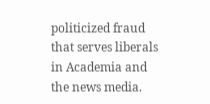politicized fraud that serves liberals in Academia and the news media.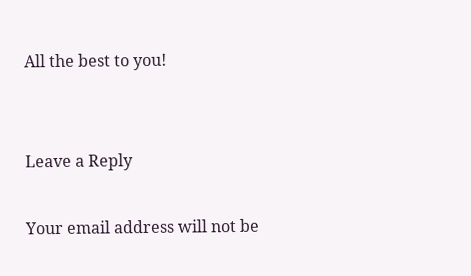All the best to you!


Leave a Reply

Your email address will not be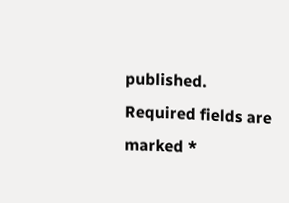published. Required fields are marked *